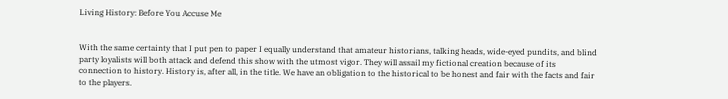Living History: Before You Accuse Me


With the same certainty that I put pen to paper I equally understand that amateur historians, talking heads, wide-eyed pundits, and blind party loyalists will both attack and defend this show with the utmost vigor. They will assail my fictional creation because of its connection to history. History is, after all, in the title. We have an obligation to the historical to be honest and fair with the facts and fair to the players.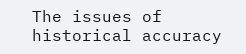The issues of historical accuracy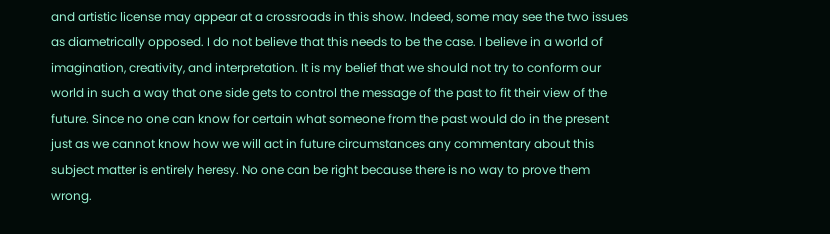and artistic license may appear at a crossroads in this show. Indeed, some may see the two issues as diametrically opposed. I do not believe that this needs to be the case. I believe in a world of imagination, creativity, and interpretation. It is my belief that we should not try to conform our world in such a way that one side gets to control the message of the past to fit their view of the future. Since no one can know for certain what someone from the past would do in the present just as we cannot know how we will act in future circumstances any commentary about this subject matter is entirely heresy. No one can be right because there is no way to prove them wrong.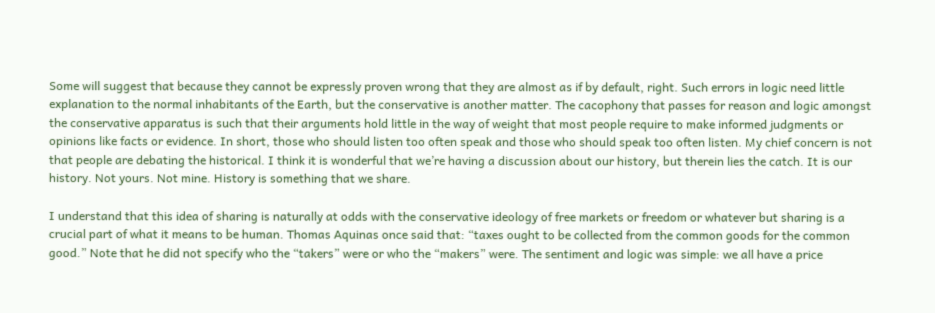Some will suggest that because they cannot be expressly proven wrong that they are almost as if by default, right. Such errors in logic need little explanation to the normal inhabitants of the Earth, but the conservative is another matter. The cacophony that passes for reason and logic amongst the conservative apparatus is such that their arguments hold little in the way of weight that most people require to make informed judgments or opinions like facts or evidence. In short, those who should listen too often speak and those who should speak too often listen. My chief concern is not that people are debating the historical. I think it is wonderful that we’re having a discussion about our history, but therein lies the catch. It is our history. Not yours. Not mine. History is something that we share.

I understand that this idea of sharing is naturally at odds with the conservative ideology of free markets or freedom or whatever but sharing is a crucial part of what it means to be human. Thomas Aquinas once said that: “taxes ought to be collected from the common goods for the common good.” Note that he did not specify who the “takers” were or who the “makers” were. The sentiment and logic was simple: we all have a price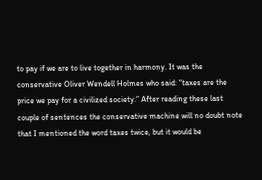to pay if we are to live together in harmony. It was the conservative Oliver Wendell Holmes who said: “taxes are the price we pay for a civilized society.” After reading these last couple of sentences the conservative machine will no doubt note that I mentioned the word taxes twice, but it would be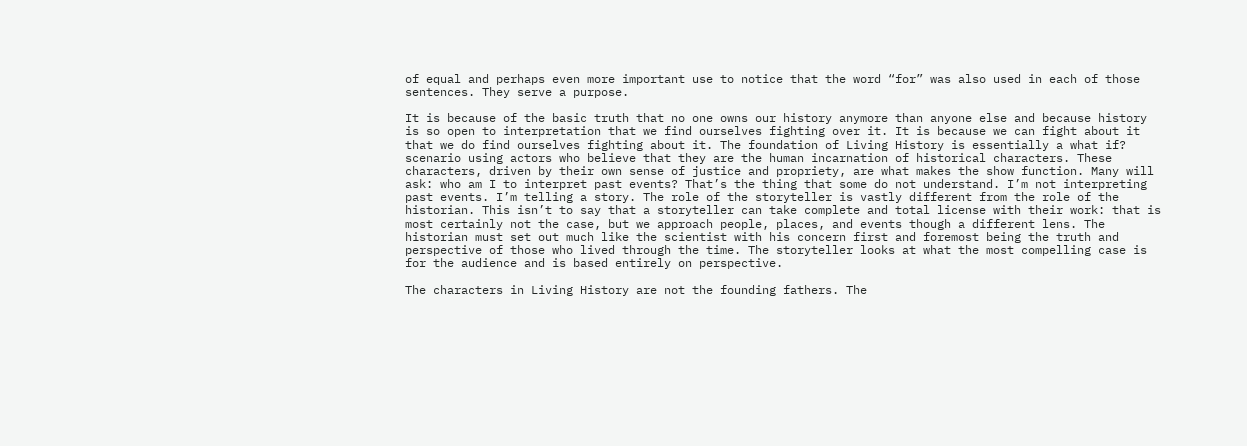of equal and perhaps even more important use to notice that the word “for” was also used in each of those sentences. They serve a purpose.

It is because of the basic truth that no one owns our history anymore than anyone else and because history is so open to interpretation that we find ourselves fighting over it. It is because we can fight about it that we do find ourselves fighting about it. The foundation of Living History is essentially a what if? scenario using actors who believe that they are the human incarnation of historical characters. These characters, driven by their own sense of justice and propriety, are what makes the show function. Many will ask: who am I to interpret past events? That’s the thing that some do not understand. I’m not interpreting past events. I’m telling a story. The role of the storyteller is vastly different from the role of the historian. This isn’t to say that a storyteller can take complete and total license with their work: that is most certainly not the case, but we approach people, places, and events though a different lens. The historian must set out much like the scientist with his concern first and foremost being the truth and perspective of those who lived through the time. The storyteller looks at what the most compelling case is for the audience and is based entirely on perspective.

The characters in Living History are not the founding fathers. The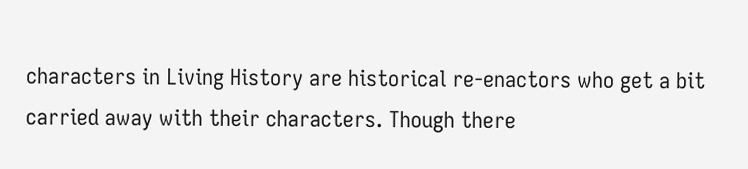characters in Living History are historical re-enactors who get a bit carried away with their characters. Though there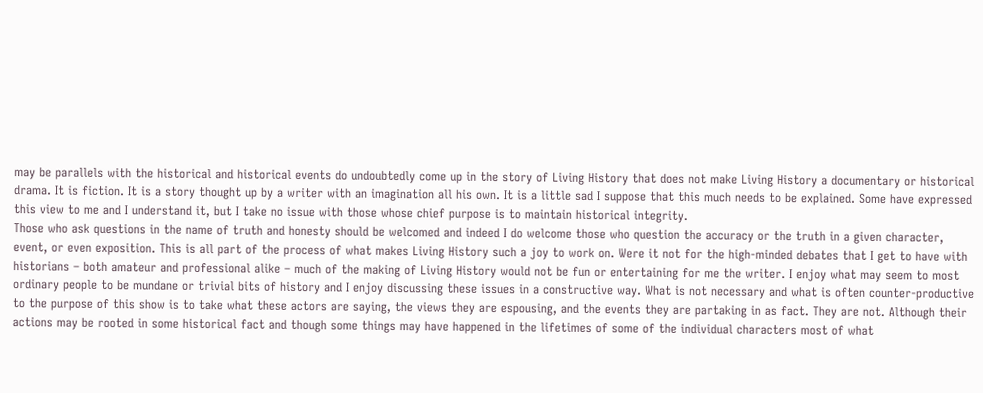may be parallels with the historical and historical events do undoubtedly come up in the story of Living History that does not make Living History a documentary or historical drama. It is fiction. It is a story thought up by a writer with an imagination all his own. It is a little sad I suppose that this much needs to be explained. Some have expressed this view to me and I understand it, but I take no issue with those whose chief purpose is to maintain historical integrity.
Those who ask questions in the name of truth and honesty should be welcomed and indeed I do welcome those who question the accuracy or the truth in a given character, event, or even exposition. This is all part of the process of what makes Living History such a joy to work on. Were it not for the high-minded debates that I get to have with historians – both amateur and professional alike – much of the making of Living History would not be fun or entertaining for me the writer. I enjoy what may seem to most ordinary people to be mundane or trivial bits of history and I enjoy discussing these issues in a constructive way. What is not necessary and what is often counter-productive to the purpose of this show is to take what these actors are saying, the views they are espousing, and the events they are partaking in as fact. They are not. Although their actions may be rooted in some historical fact and though some things may have happened in the lifetimes of some of the individual characters most of what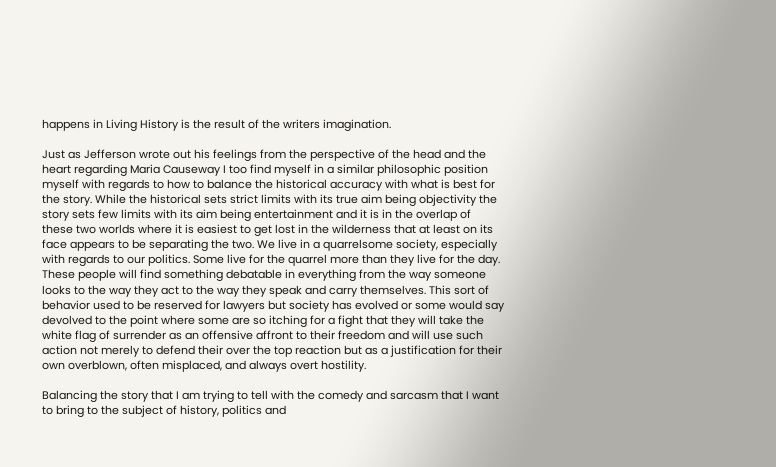happens in Living History is the result of the writers imagination.

Just as Jefferson wrote out his feelings from the perspective of the head and the heart regarding Maria Causeway I too find myself in a similar philosophic position myself with regards to how to balance the historical accuracy with what is best for the story. While the historical sets strict limits with its true aim being objectivity the story sets few limits with its aim being entertainment and it is in the overlap of these two worlds where it is easiest to get lost in the wilderness that at least on its face appears to be separating the two. We live in a quarrelsome society, especially with regards to our politics. Some live for the quarrel more than they live for the day. These people will find something debatable in everything from the way someone looks to the way they act to the way they speak and carry themselves. This sort of behavior used to be reserved for lawyers but society has evolved or some would say devolved to the point where some are so itching for a fight that they will take the white flag of surrender as an offensive affront to their freedom and will use such action not merely to defend their over the top reaction but as a justification for their own overblown, often misplaced, and always overt hostility.

Balancing the story that I am trying to tell with the comedy and sarcasm that I want to bring to the subject of history, politics and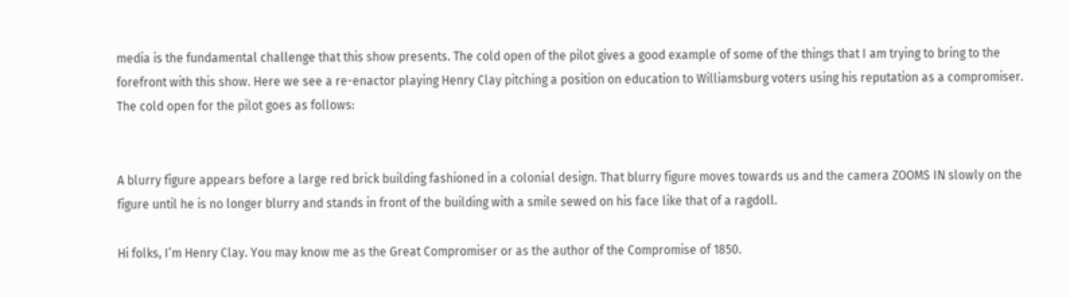media is the fundamental challenge that this show presents. The cold open of the pilot gives a good example of some of the things that I am trying to bring to the forefront with this show. Here we see a re-enactor playing Henry Clay pitching a position on education to Williamsburg voters using his reputation as a compromiser. The cold open for the pilot goes as follows:


A blurry figure appears before a large red brick building fashioned in a colonial design. That blurry figure moves towards us and the camera ZOOMS IN slowly on the figure until he is no longer blurry and stands in front of the building with a smile sewed on his face like that of a ragdoll.

Hi folks, I’m Henry Clay. You may know me as the Great Compromiser or as the author of the Compromise of 1850.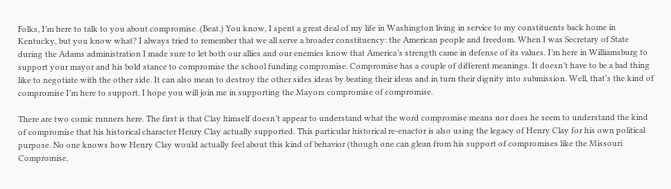Folks, I’m here to talk to you about compromise. (Beat.) You know, I spent a great deal of my life in Washington living in service to my constituents back home in Kentucky, but you know what? I always tried to remember that we all serve a broader constituency: the American people and freedom. When I was Secretary of State during the Adams administration I made sure to let both our allies and our enemies know that America’s strength came in defense of its values. I’m here in Williamsburg to support your mayor and his bold stance to compromise the school funding compromise. Compromise has a couple of different meanings. It doesn’t have to be a bad thing like to negotiate with the other side. It can also mean to destroy the other sides ideas by beating their ideas and in turn their dignity into submission. Well, that’s the kind of compromise I’m here to support. I hope you will join me in supporting the Mayors compromise of compromise.

There are two comic runners here. The first is that Clay himself doesn’t appear to understand what the word compromise means nor does he seem to understand the kind of compromise that his historical character Henry Clay actually supported. This particular historical re-enactor is also using the legacy of Henry Clay for his own political purpose. No one knows how Henry Clay would actually feel about this kind of behavior (though one can glean from his support of compromises like the Missouri Compromise,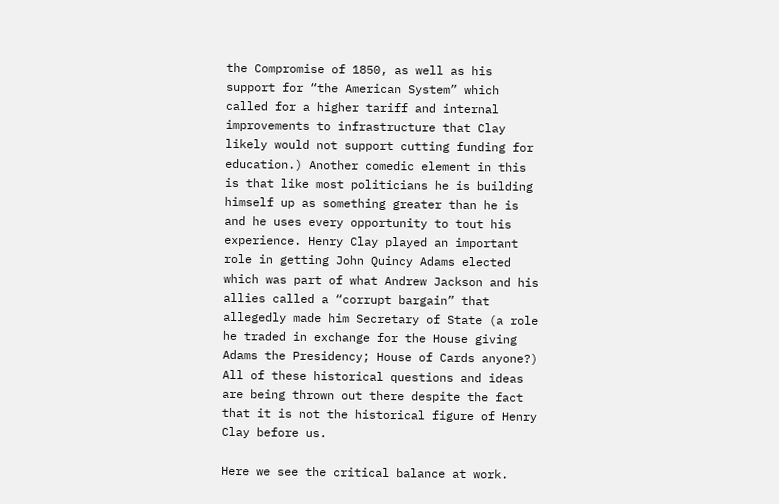the Compromise of 1850, as well as his support for “the American System” which called for a higher tariff and internal improvements to infrastructure that Clay likely would not support cutting funding for education.) Another comedic element in this is that like most politicians he is building himself up as something greater than he is and he uses every opportunity to tout his experience. Henry Clay played an important role in getting John Quincy Adams elected which was part of what Andrew Jackson and his allies called a “corrupt bargain” that allegedly made him Secretary of State (a role he traded in exchange for the House giving Adams the Presidency; House of Cards anyone?) All of these historical questions and ideas are being thrown out there despite the fact that it is not the historical figure of Henry Clay before us.

Here we see the critical balance at work.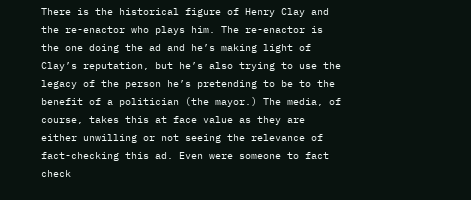There is the historical figure of Henry Clay and the re-enactor who plays him. The re-enactor is the one doing the ad and he’s making light of Clay’s reputation, but he’s also trying to use the legacy of the person he’s pretending to be to the benefit of a politician (the mayor.) The media, of course, takes this at face value as they are either unwilling or not seeing the relevance of fact-checking this ad. Even were someone to fact check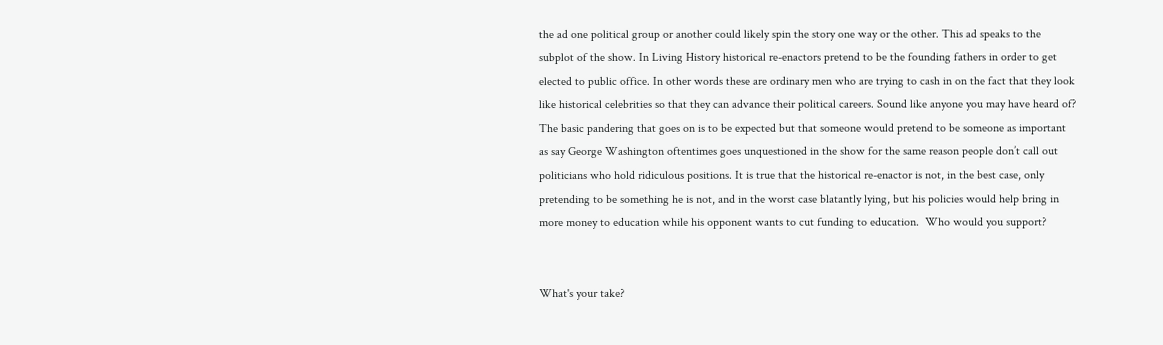the ad one political group or another could likely spin the story one way or the other. This ad speaks to the subplot of the show. In Living History historical re-enactors pretend to be the founding fathers in order to get elected to public office. In other words these are ordinary men who are trying to cash in on the fact that they look like historical celebrities so that they can advance their political careers. Sound like anyone you may have heard of? The basic pandering that goes on is to be expected but that someone would pretend to be someone as important as say George Washington oftentimes goes unquestioned in the show for the same reason people don’t call out politicians who hold ridiculous positions. It is true that the historical re-enactor is not, in the best case, only pretending to be something he is not, and in the worst case blatantly lying, but his policies would help bring in more money to education while his opponent wants to cut funding to education.  Who would you support?


What's your take?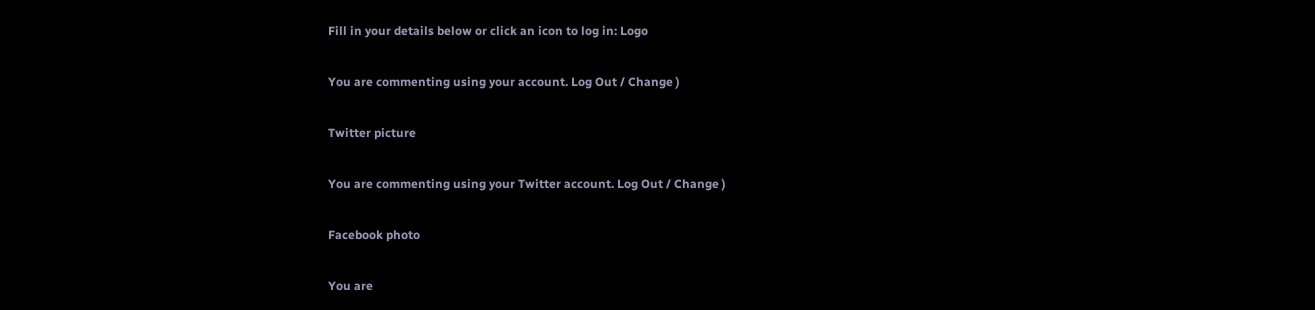Fill in your details below or click an icon to log in: Logo

You are commenting using your account. Log Out / Change )

Twitter picture

You are commenting using your Twitter account. Log Out / Change )

Facebook photo

You are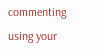commenting using your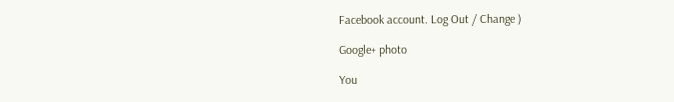Facebook account. Log Out / Change )

Google+ photo

You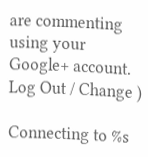are commenting using your Google+ account. Log Out / Change )

Connecting to %s